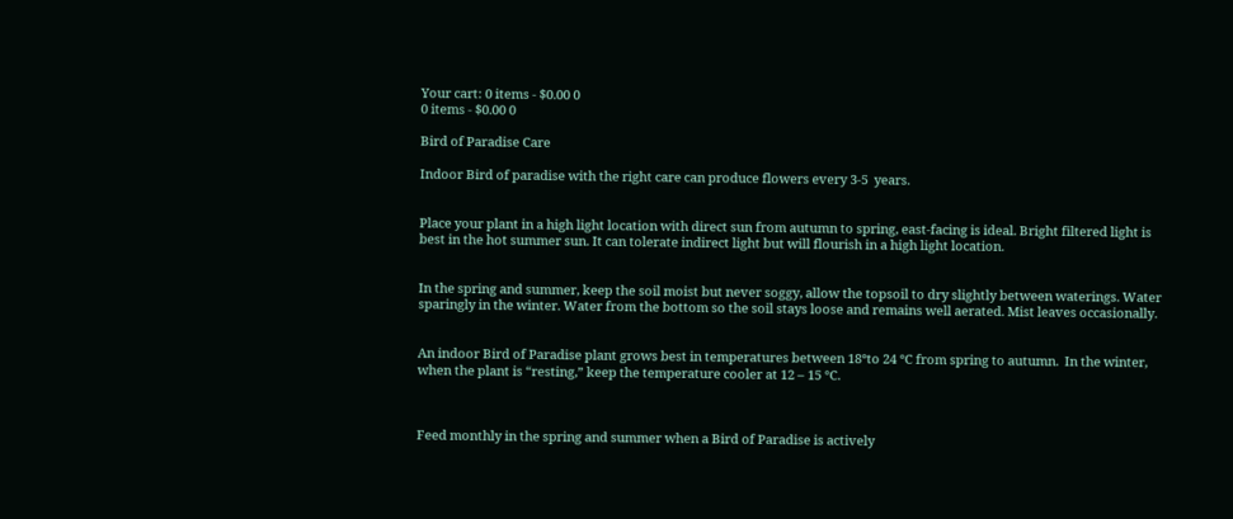Your cart: 0 items - $0.00 0
0 items - $0.00 0

Bird of Paradise Care

Indoor Bird of paradise with the right care can produce flowers every 3-5  years.


Place your plant in a high light location with direct sun from autumn to spring, east-facing is ideal. Bright filtered light is best in the hot summer sun. It can tolerate indirect light but will flourish in a high light location.


In the spring and summer, keep the soil moist but never soggy, allow the topsoil to dry slightly between waterings. Water sparingly in the winter. Water from the bottom so the soil stays loose and remains well aerated. Mist leaves occasionally.


An indoor Bird of Paradise plant grows best in temperatures between 18°to 24 °C from spring to autumn.  In the winter, when the plant is “resting,” keep the temperature cooler at 12 – 15 °C.



Feed monthly in the spring and summer when a Bird of Paradise is actively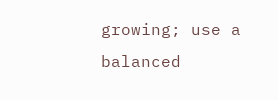growing; use a balanced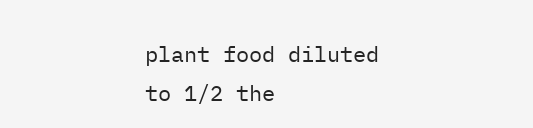plant food diluted to 1/2 the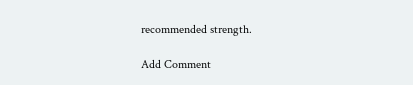recommended strength.

Add Comment